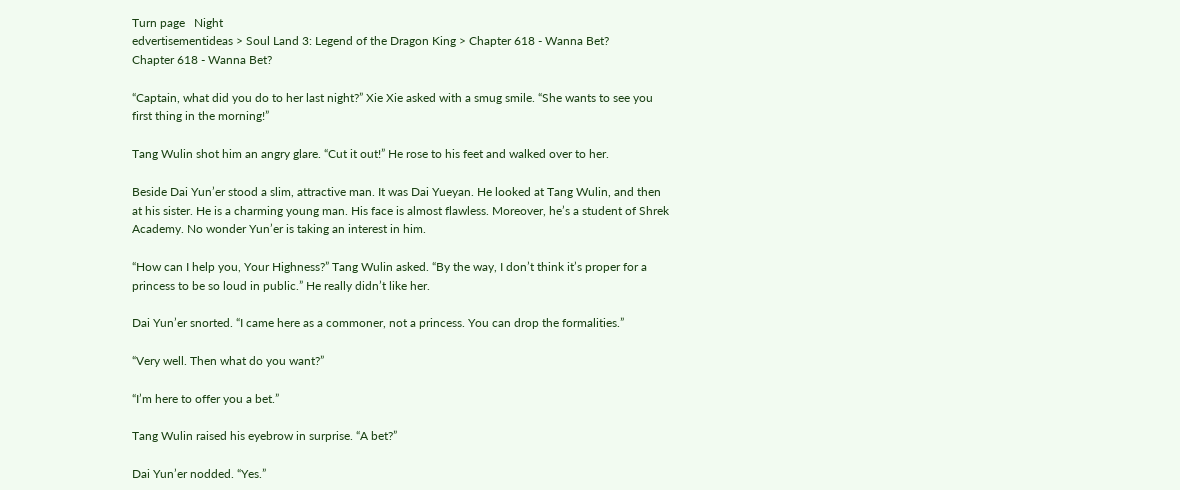Turn page   Night
edvertisementideas > Soul Land 3: Legend of the Dragon King > Chapter 618 - Wanna Bet?
Chapter 618 - Wanna Bet?

“Captain, what did you do to her last night?” Xie Xie asked with a smug smile. “She wants to see you first thing in the morning!”

Tang Wulin shot him an angry glare. “Cut it out!” He rose to his feet and walked over to her.

Beside Dai Yun’er stood a slim, attractive man. It was Dai Yueyan. He looked at Tang Wulin, and then at his sister. He is a charming young man. His face is almost flawless. Moreover, he’s a student of Shrek Academy. No wonder Yun’er is taking an interest in him.

“How can I help you, Your Highness?” Tang Wulin asked. “By the way, I don’t think it’s proper for a princess to be so loud in public.” He really didn’t like her.

Dai Yun’er snorted. “I came here as a commoner, not a princess. You can drop the formalities.”

“Very well. Then what do you want?”

“I’m here to offer you a bet.”

Tang Wulin raised his eyebrow in surprise. “A bet?”

Dai Yun’er nodded. “Yes.”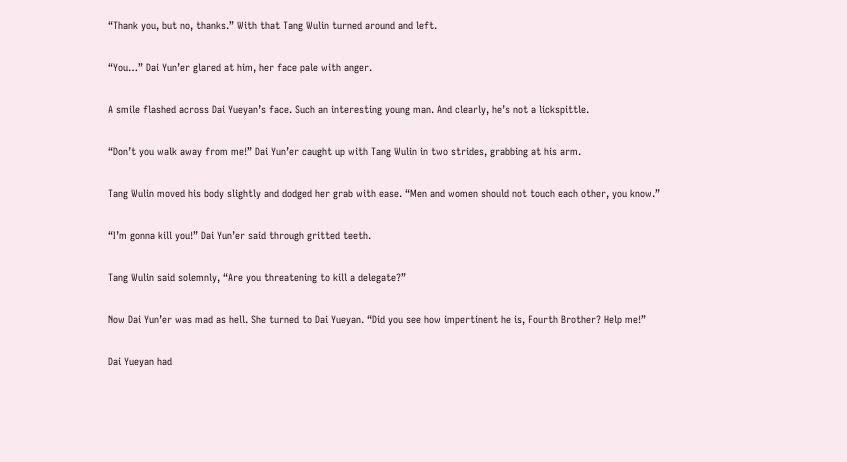“Thank you, but no, thanks.” With that Tang Wulin turned around and left.

“You…” Dai Yun’er glared at him, her face pale with anger.

A smile flashed across Dai Yueyan’s face. Such an interesting young man. And clearly, he’s not a lickspittle.

“Don’t you walk away from me!” Dai Yun’er caught up with Tang Wulin in two strides, grabbing at his arm.

Tang Wulin moved his body slightly and dodged her grab with ease. “Men and women should not touch each other, you know.”

“I’m gonna kill you!” Dai Yun’er said through gritted teeth.

Tang Wulin said solemnly, “Are you threatening to kill a delegate?”

Now Dai Yun’er was mad as hell. She turned to Dai Yueyan. “Did you see how impertinent he is, Fourth Brother? Help me!”

Dai Yueyan had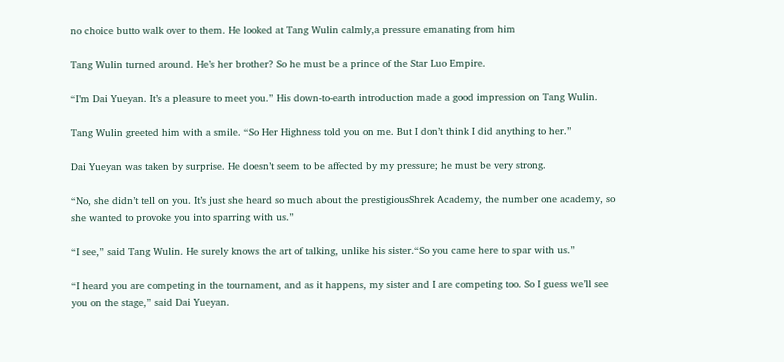no choice butto walk over to them. He looked at Tang Wulin calmly,a pressure emanating from him

Tang Wulin turned around. He’s her brother? So he must be a prince of the Star Luo Empire.

“I’m Dai Yueyan. It’s a pleasure to meet you.” His down-to-earth introduction made a good impression on Tang Wulin.

Tang Wulin greeted him with a smile. “So Her Highness told you on me. But I don’t think I did anything to her.”

Dai Yueyan was taken by surprise. He doesn’t seem to be affected by my pressure; he must be very strong.

“No, she didn’t tell on you. It’s just she heard so much about the prestigiousShrek Academy, the number one academy, so she wanted to provoke you into sparring with us.”

“I see,” said Tang Wulin. He surely knows the art of talking, unlike his sister.“So you came here to spar with us.”

“I heard you are competing in the tournament, and as it happens, my sister and I are competing too. So I guess we’ll see you on the stage,” said Dai Yueyan.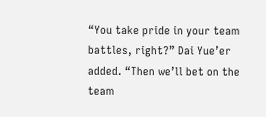“You take pride in your team battles, right?” Dai Yue’er added. “Then we’ll bet on the team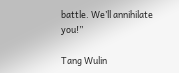battle. We’ll annihilate you!”

Tang Wulin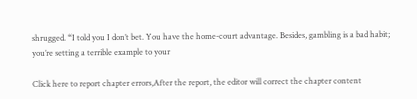shrugged. “I told you I don’t bet. You have the home-court advantage. Besides, gambling is a bad habit; you’re setting a terrible example to your

Click here to report chapter errors,After the report, the editor will correct the chapter content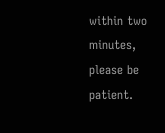within two minutes, please be patient.